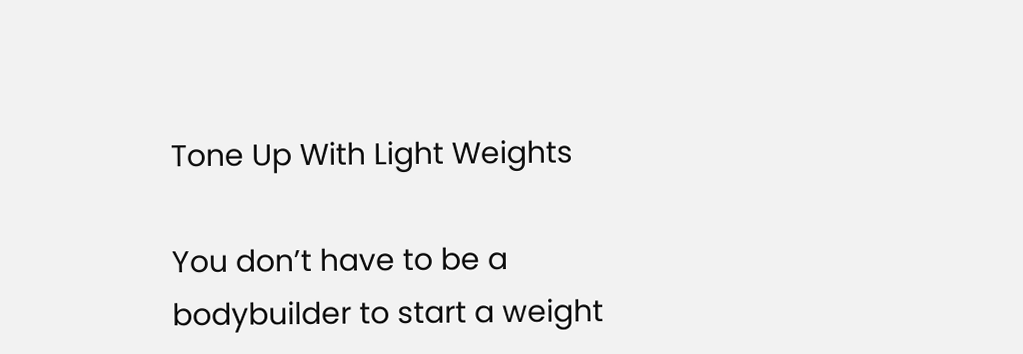Tone Up With Light Weights

You don’t have to be a bodybuilder to start a weight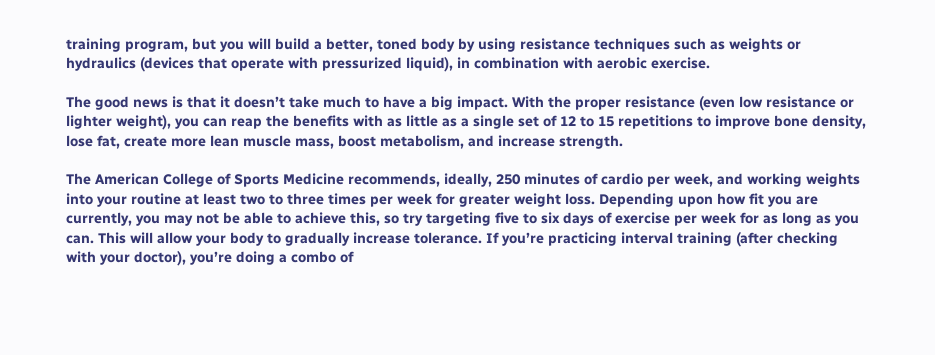training program, but you will build a better, toned body by using resistance techniques such as weights or hydraulics (devices that operate with pressurized liquid), in combination with aerobic exercise.

The good news is that it doesn’t take much to have a big impact. With the proper resistance (even low resistance or lighter weight), you can reap the benefits with as little as a single set of 12 to 15 repetitions to improve bone density, lose fat, create more lean muscle mass, boost metabolism, and increase strength.

The American College of Sports Medicine recommends, ideally, 250 minutes of cardio per week, and working weights into your routine at least two to three times per week for greater weight loss. Depending upon how fit you are currently, you may not be able to achieve this, so try targeting five to six days of exercise per week for as long as you can. This will allow your body to gradually increase tolerance. If you’re practicing interval training (after checking with your doctor), you’re doing a combo of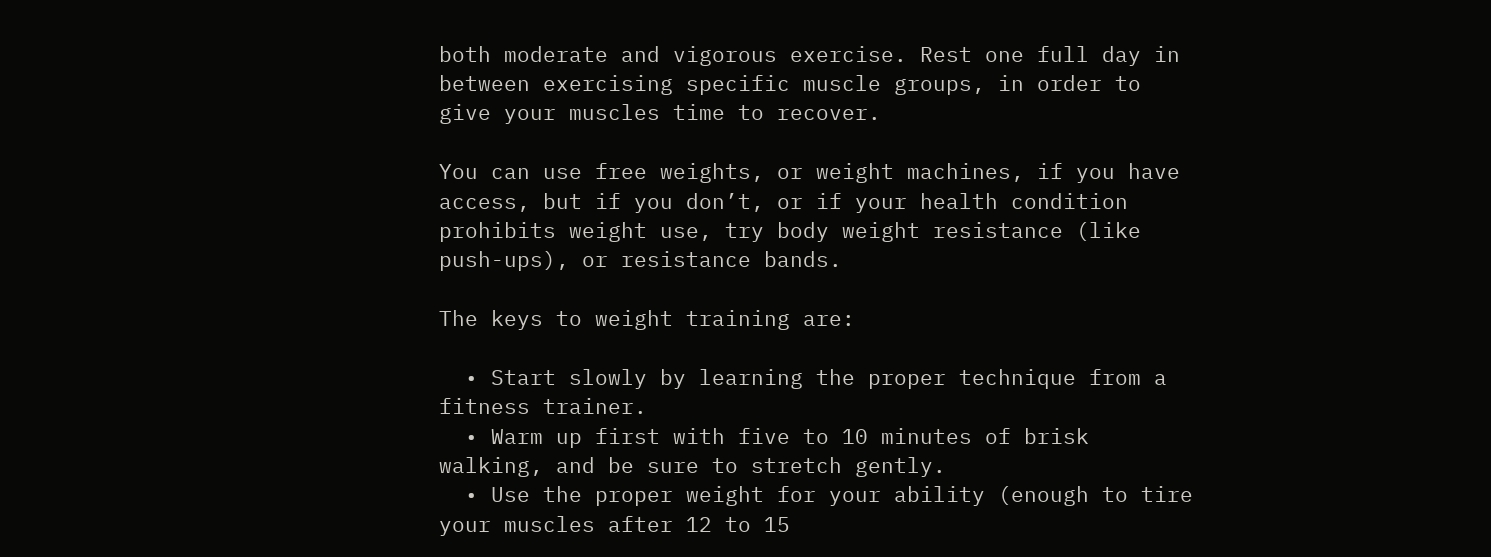both moderate and vigorous exercise. Rest one full day in between exercising specific muscle groups, in order to give your muscles time to recover.

You can use free weights, or weight machines, if you have access, but if you don’t, or if your health condition prohibits weight use, try body weight resistance (like push-ups), or resistance bands.

The keys to weight training are:

  • Start slowly by learning the proper technique from a fitness trainer.
  • Warm up first with five to 10 minutes of brisk walking, and be sure to stretch gently.
  • Use the proper weight for your ability (enough to tire your muscles after 12 to 15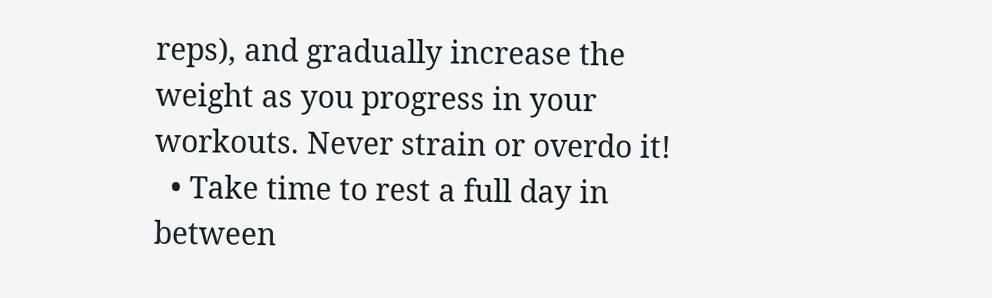reps), and gradually increase the weight as you progress in your workouts. Never strain or overdo it!
  • Take time to rest a full day in between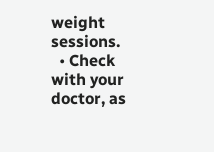weight sessions.
  • Check with your doctor, as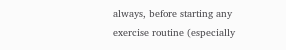always, before starting any exercise routine (especially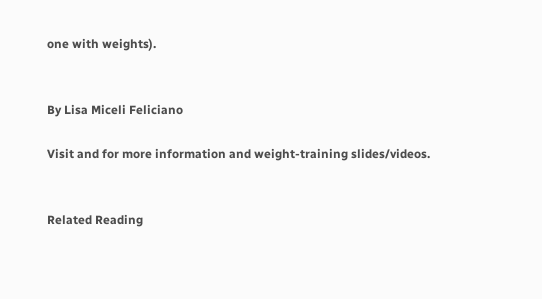one with weights).


By Lisa Miceli Feliciano

Visit and for more information and weight-training slides/videos.


Related Reading